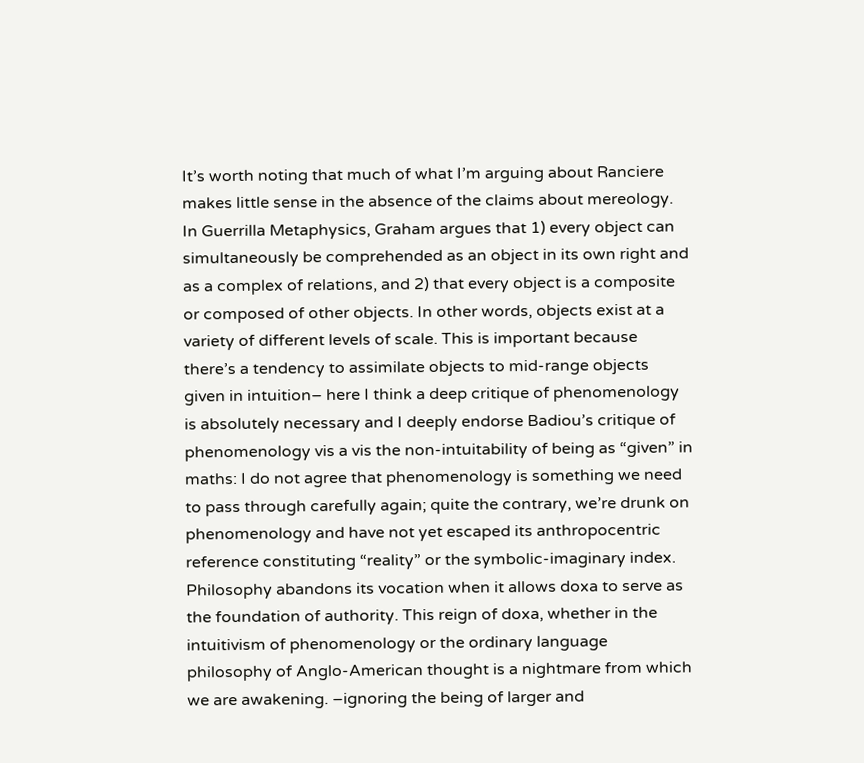It’s worth noting that much of what I’m arguing about Ranciere makes little sense in the absence of the claims about mereology. In Guerrilla Metaphysics, Graham argues that 1) every object can simultaneously be comprehended as an object in its own right and as a complex of relations, and 2) that every object is a composite or composed of other objects. In other words, objects exist at a variety of different levels of scale. This is important because there’s a tendency to assimilate objects to mid-range objects given in intuition– here I think a deep critique of phenomenology is absolutely necessary and I deeply endorse Badiou’s critique of phenomenology vis a vis the non-intuitability of being as “given” in maths: I do not agree that phenomenology is something we need to pass through carefully again; quite the contrary, we’re drunk on phenomenology and have not yet escaped its anthropocentric reference constituting “reality” or the symbolic-imaginary index. Philosophy abandons its vocation when it allows doxa to serve as the foundation of authority. This reign of doxa, whether in the intuitivism of phenomenology or the ordinary language philosophy of Anglo-American thought is a nightmare from which we are awakening. –ignoring the being of larger and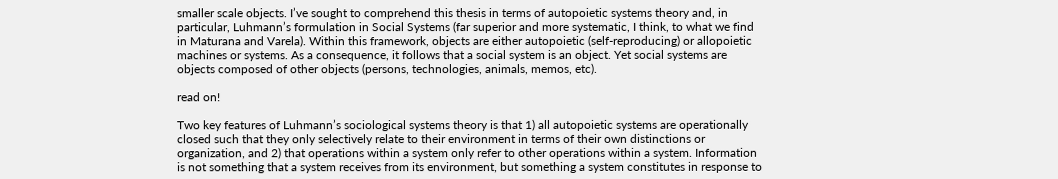smaller scale objects. I’ve sought to comprehend this thesis in terms of autopoietic systems theory and, in particular, Luhmann’s formulation in Social Systems (far superior and more systematic, I think, to what we find in Maturana and Varela). Within this framework, objects are either autopoietic (self-reproducing) or allopoietic machines or systems. As a consequence, it follows that a social system is an object. Yet social systems are objects composed of other objects (persons, technologies, animals, memos, etc).

read on!

Two key features of Luhmann’s sociological systems theory is that 1) all autopoietic systems are operationally closed such that they only selectively relate to their environment in terms of their own distinctions or organization, and 2) that operations within a system only refer to other operations within a system. Information is not something that a system receives from its environment, but something a system constitutes in response to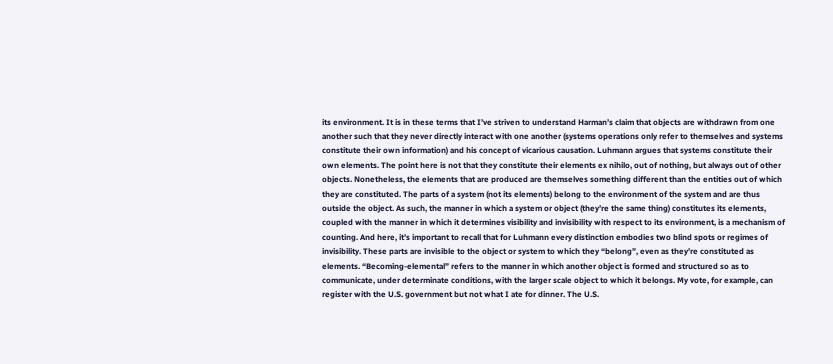its environment. It is in these terms that I’ve striven to understand Harman’s claim that objects are withdrawn from one another such that they never directly interact with one another (systems operations only refer to themselves and systems constitute their own information) and his concept of vicarious causation. Luhmann argues that systems constitute their own elements. The point here is not that they constitute their elements ex nihilo, out of nothing, but always out of other objects. Nonetheless, the elements that are produced are themselves something different than the entities out of which they are constituted. The parts of a system (not its elements) belong to the environment of the system and are thus outside the object. As such, the manner in which a system or object (they’re the same thing) constitutes its elements, coupled with the manner in which it determines visibility and invisibility with respect to its environment, is a mechanism of counting. And here, it’s important to recall that for Luhmann every distinction embodies two blind spots or regimes of invisibility. These parts are invisible to the object or system to which they “belong”, even as they’re constituted as elements. “Becoming-elemental” refers to the manner in which another object is formed and structured so as to communicate, under determinate conditions, with the larger scale object to which it belongs. My vote, for example, can register with the U.S. government but not what I ate for dinner. The U.S.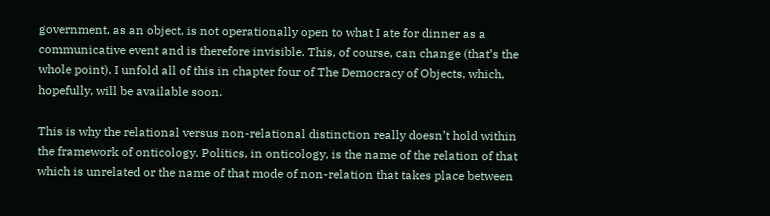government, as an object, is not operationally open to what I ate for dinner as a communicative event and is therefore invisible. This, of course, can change (that’s the whole point). I unfold all of this in chapter four of The Democracy of Objects, which, hopefully, will be available soon.

This is why the relational versus non-relational distinction really doesn’t hold within the framework of onticology. Politics, in onticology, is the name of the relation of that which is unrelated or the name of that mode of non-relation that takes place between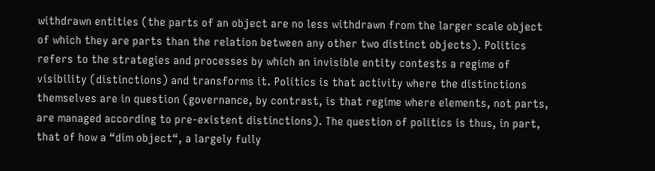withdrawn entities (the parts of an object are no less withdrawn from the larger scale object of which they are parts than the relation between any other two distinct objects). Politics refers to the strategies and processes by which an invisible entity contests a regime of visibility (distinctions) and transforms it. Politics is that activity where the distinctions themselves are in question (governance, by contrast, is that regime where elements, not parts, are managed according to pre-existent distinctions). The question of politics is thus, in part, that of how a “dim object“, a largely fully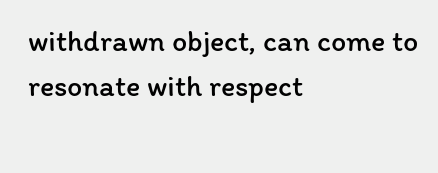withdrawn object, can come to resonate with respect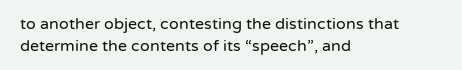to another object, contesting the distinctions that determine the contents of its “speech”, and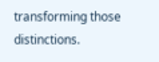transforming those distinctions.